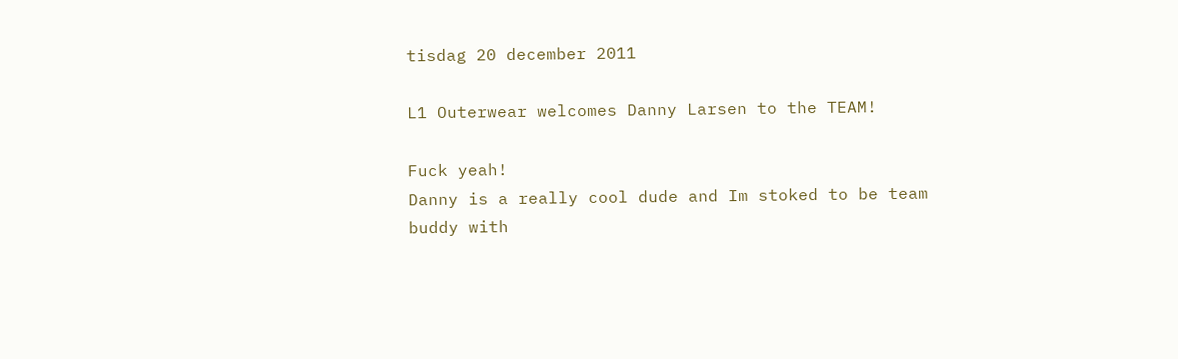tisdag 20 december 2011

L1 Outerwear welcomes Danny Larsen to the TEAM!

Fuck yeah!
Danny is a really cool dude and Im stoked to be team buddy with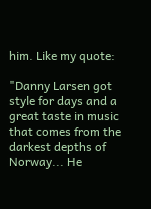him. Like my quote:

"Danny Larsen got style for days and a great taste in music that comes from the darkest depths of Norway... He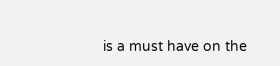is a must have on the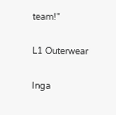team!"

L1 Outerwear

Inga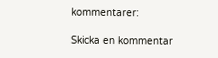kommentarer:

Skicka en kommentar